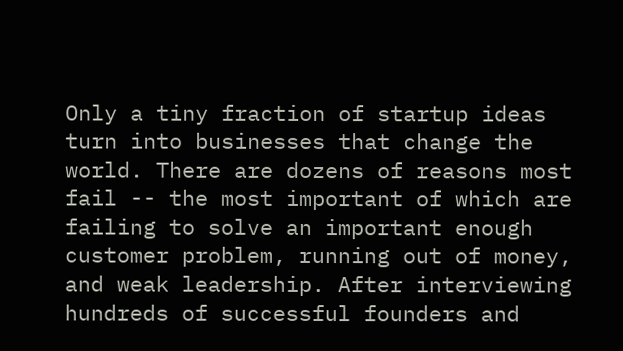Only a tiny fraction of startup ideas turn into businesses that change the world. There are dozens of reasons most fail -- the most important of which are failing to solve an important enough customer problem, running out of money, and weak leadership. After interviewing hundreds of successful founders and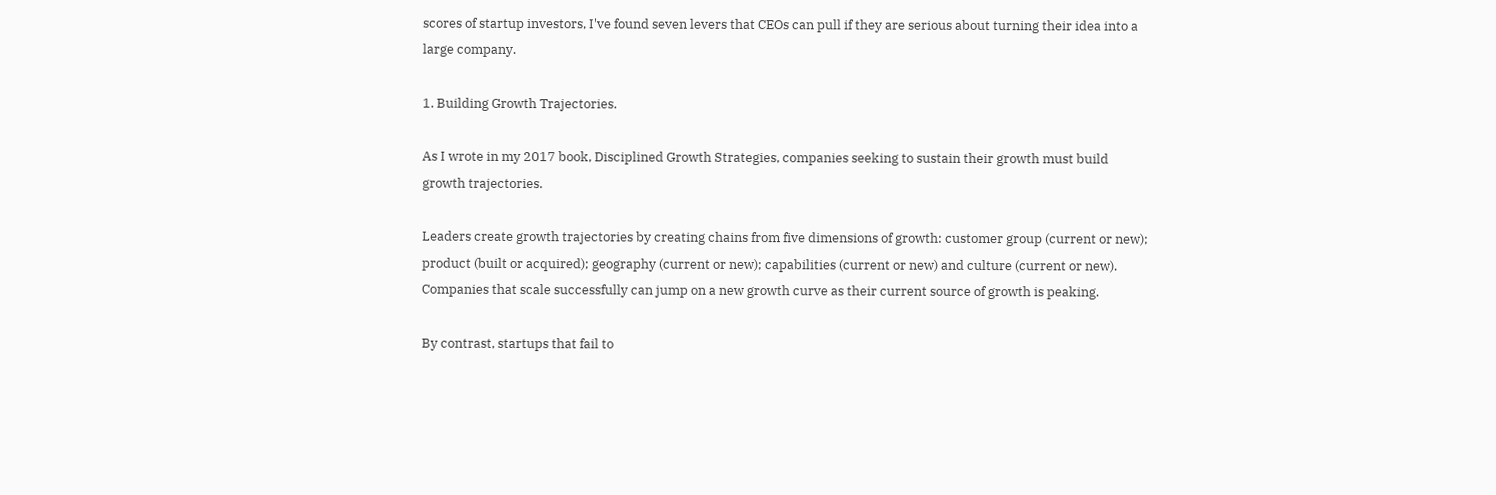scores of startup investors, I've found seven levers that CEOs can pull if they are serious about turning their idea into a large company.

1. Building Growth Trajectories.

As I wrote in my 2017 book, Disciplined Growth Strategies, companies seeking to sustain their growth must build growth trajectories.

Leaders create growth trajectories by creating chains from five dimensions of growth: customer group (current or new); product (built or acquired); geography (current or new); capabilities (current or new) and culture (current or new). Companies that scale successfully can jump on a new growth curve as their current source of growth is peaking.

By contrast, startups that fail to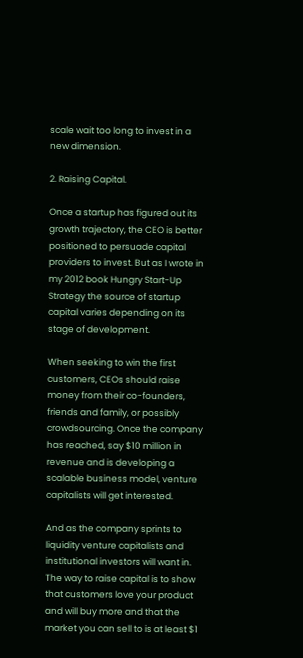scale wait too long to invest in a new dimension.

2. Raising Capital.

Once a startup has figured out its growth trajectory, the CEO is better positioned to persuade capital providers to invest. But as I wrote in my 2012 book Hungry Start-Up Strategy the source of startup capital varies depending on its stage of development.

When seeking to win the first customers, CEOs should raise money from their co-founders, friends and family, or possibly crowdsourcing. Once the company has reached, say $10 million in revenue and is developing a scalable business model, venture capitalists will get interested.

And as the company sprints to liquidity venture capitalists and institutional investors will want in. The way to raise capital is to show that customers love your product and will buy more and that the market you can sell to is at least $1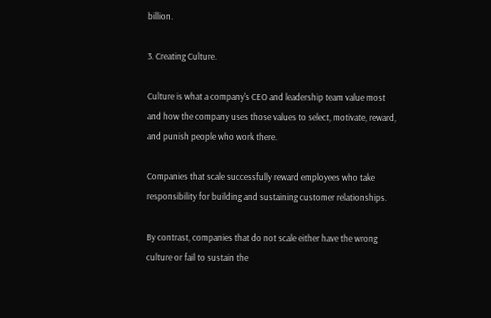billion.

3. Creating Culture.

Culture is what a company's CEO and leadership team value most and how the company uses those values to select, motivate, reward, and punish people who work there.

Companies that scale successfully reward employees who take responsibility for building and sustaining customer relationships.

By contrast, companies that do not scale either have the wrong culture or fail to sustain the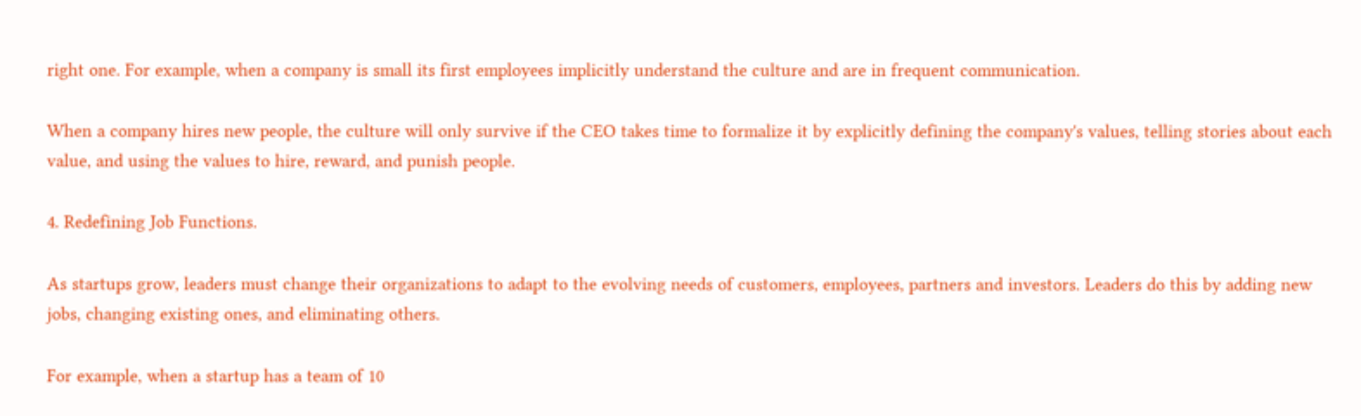right one. For example, when a company is small its first employees implicitly understand the culture and are in frequent communication.

When a company hires new people, the culture will only survive if the CEO takes time to formalize it by explicitly defining the company's values, telling stories about each value, and using the values to hire, reward, and punish people.

4. Redefining Job Functions.

As startups grow, leaders must change their organizations to adapt to the evolving needs of customers, employees, partners and investors. Leaders do this by adding new jobs, changing existing ones, and eliminating others.

For example, when a startup has a team of 10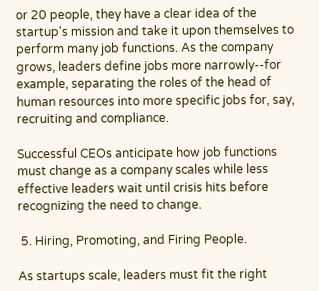or 20 people, they have a clear idea of the startup's mission and take it upon themselves to perform many job functions. As the company grows, leaders define jobs more narrowly--for example, separating the roles of the head of human resources into more specific jobs for, say, recruiting and compliance.

Successful CEOs anticipate how job functions must change as a company scales while less effective leaders wait until crisis hits before recognizing the need to change.

 5. Hiring, Promoting, and Firing People.

As startups scale, leaders must fit the right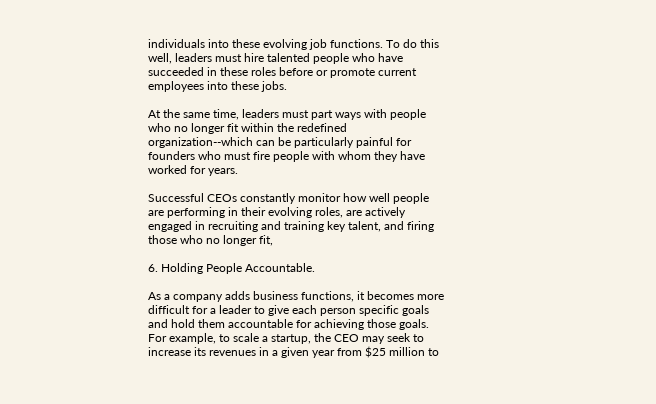individuals into these evolving job functions. To do this well, leaders must hire talented people who have succeeded in these roles before or promote current employees into these jobs.

At the same time, leaders must part ways with people who no longer fit within the redefined organization--which can be particularly painful for founders who must fire people with whom they have worked for years.

Successful CEOs constantly monitor how well people are performing in their evolving roles, are actively engaged in recruiting and training key talent, and firing those who no longer fit,

6. Holding People Accountable.

As a company adds business functions, it becomes more difficult for a leader to give each person specific goals and hold them accountable for achieving those goals. For example, to scale a startup, the CEO may seek to increase its revenues in a given year from $25 million to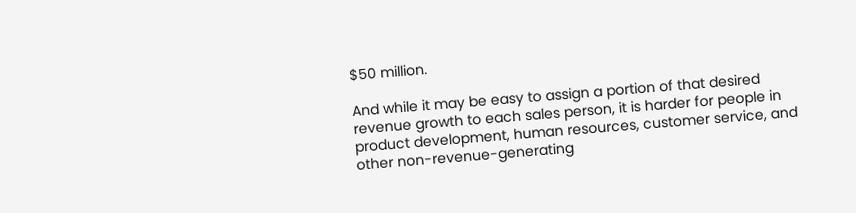$50 million.

And while it may be easy to assign a portion of that desired revenue growth to each sales person, it is harder for people in product development, human resources, customer service, and other non-revenue-generating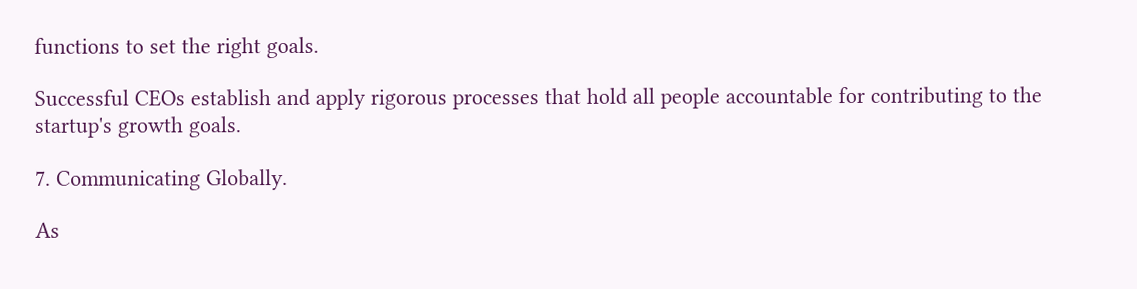functions to set the right goals.

Successful CEOs establish and apply rigorous processes that hold all people accountable for contributing to the startup's growth goals.

7. Communicating Globally.

As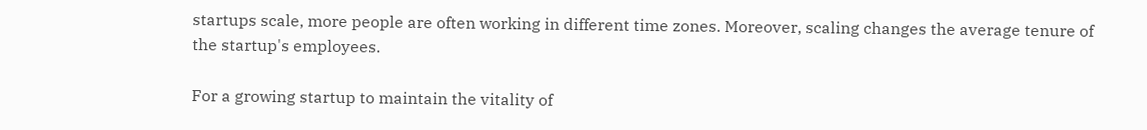startups scale, more people are often working in different time zones. Moreover, scaling changes the average tenure of the startup's employees.

For a growing startup to maintain the vitality of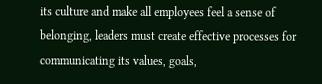its culture and make all employees feel a sense of belonging, leaders must create effective processes for communicating its values, goals,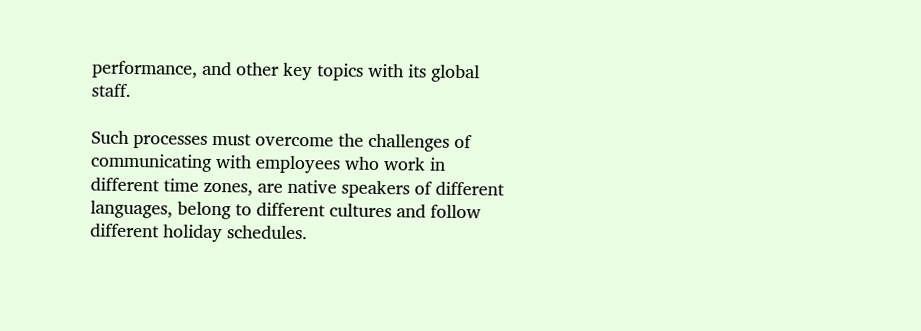performance, and other key topics with its global staff.

Such processes must overcome the challenges of communicating with employees who work in different time zones, are native speakers of different languages, belong to different cultures and follow different holiday schedules.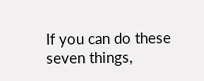If you can do these seven things,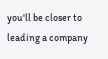you'll be closer to leading a company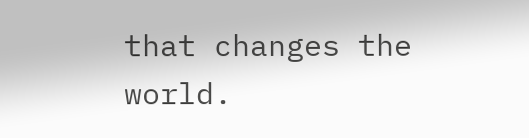that changes the world.